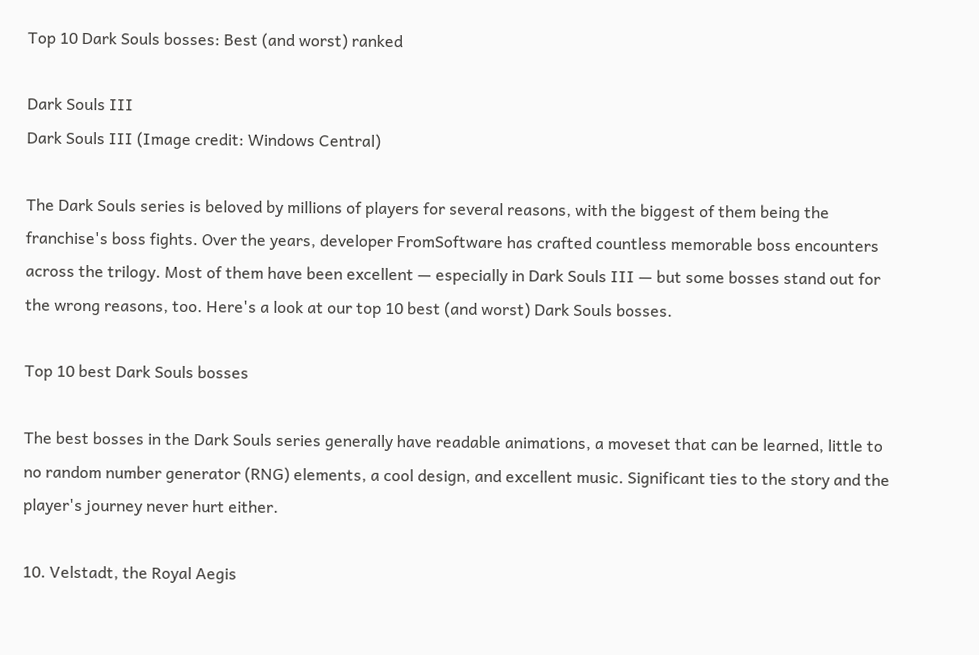Top 10 Dark Souls bosses: Best (and worst) ranked

Dark Souls III
Dark Souls III (Image credit: Windows Central)

The Dark Souls series is beloved by millions of players for several reasons, with the biggest of them being the franchise's boss fights. Over the years, developer FromSoftware has crafted countless memorable boss encounters across the trilogy. Most of them have been excellent — especially in Dark Souls III — but some bosses stand out for the wrong reasons, too. Here's a look at our top 10 best (and worst) Dark Souls bosses.

Top 10 best Dark Souls bosses

The best bosses in the Dark Souls series generally have readable animations, a moveset that can be learned, little to no random number generator (RNG) elements, a cool design, and excellent music. Significant ties to the story and the player's journey never hurt either.

10. Velstadt, the Royal Aegis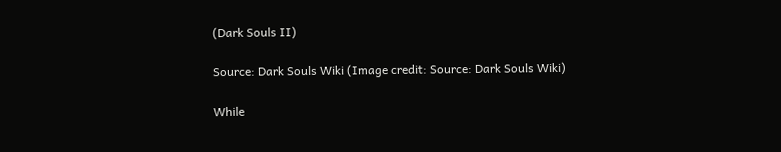(Dark Souls II)

Source: Dark Souls Wiki (Image credit: Source: Dark Souls Wiki)

While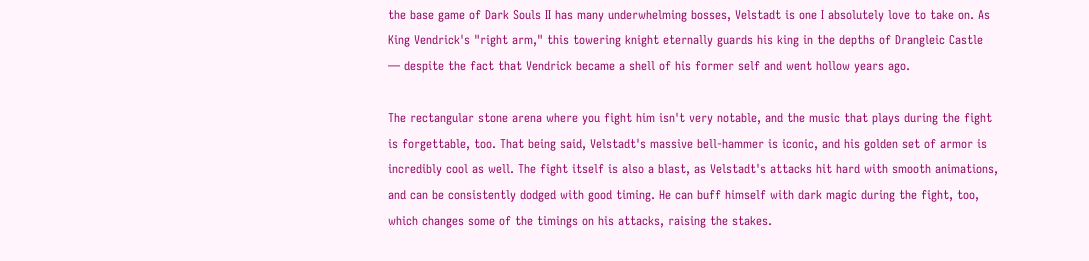the base game of Dark Souls II has many underwhelming bosses, Velstadt is one I absolutely love to take on. As King Vendrick's "right arm," this towering knight eternally guards his king in the depths of Drangleic Castle — despite the fact that Vendrick became a shell of his former self and went hollow years ago.

The rectangular stone arena where you fight him isn't very notable, and the music that plays during the fight is forgettable, too. That being said, Velstadt's massive bell-hammer is iconic, and his golden set of armor is incredibly cool as well. The fight itself is also a blast, as Velstadt's attacks hit hard with smooth animations, and can be consistently dodged with good timing. He can buff himself with dark magic during the fight, too, which changes some of the timings on his attacks, raising the stakes.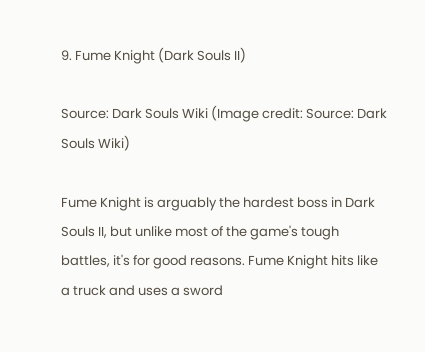9. Fume Knight (Dark Souls II)

Source: Dark Souls Wiki (Image credit: Source: Dark Souls Wiki)

Fume Knight is arguably the hardest boss in Dark Souls II, but unlike most of the game's tough battles, it's for good reasons. Fume Knight hits like a truck and uses a sword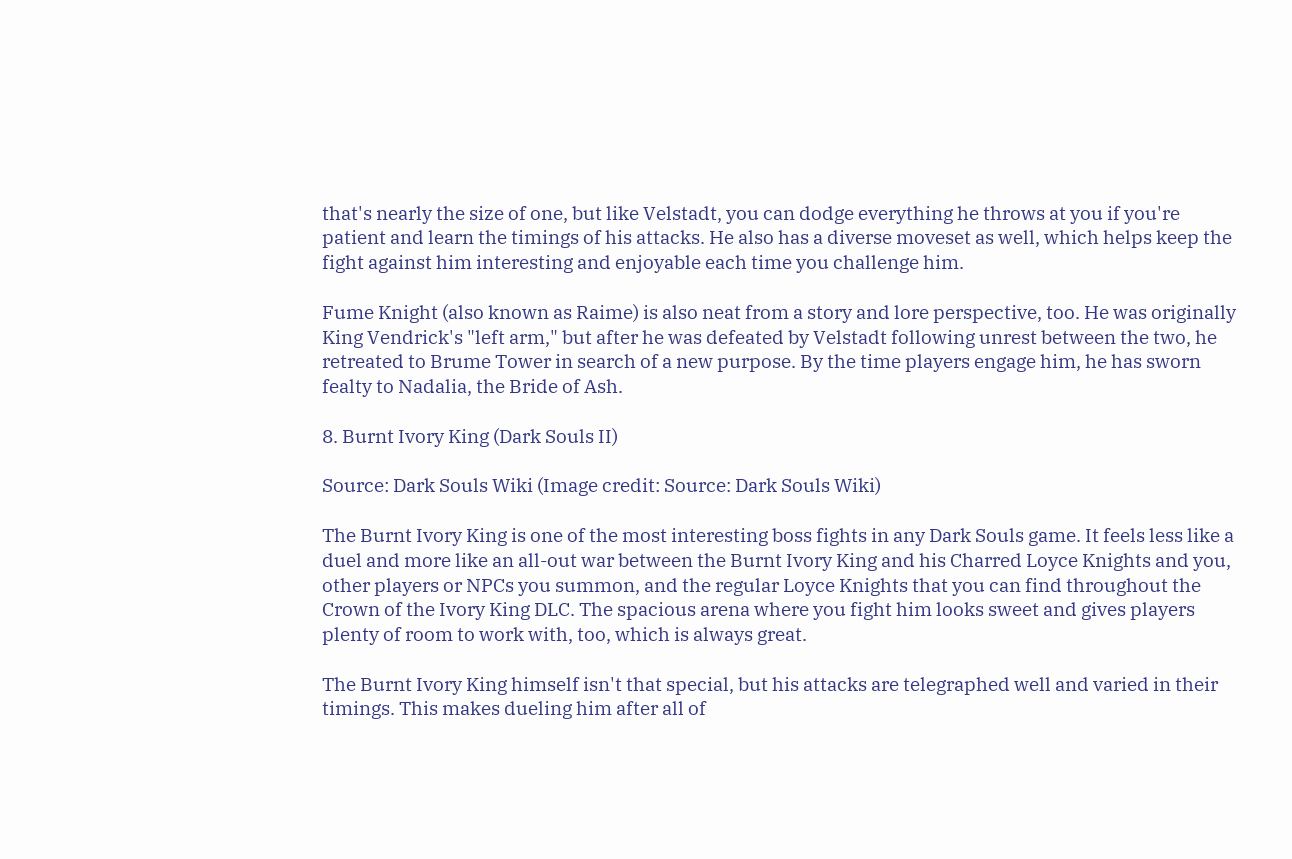that's nearly the size of one, but like Velstadt, you can dodge everything he throws at you if you're patient and learn the timings of his attacks. He also has a diverse moveset as well, which helps keep the fight against him interesting and enjoyable each time you challenge him.

Fume Knight (also known as Raime) is also neat from a story and lore perspective, too. He was originally King Vendrick's "left arm," but after he was defeated by Velstadt following unrest between the two, he retreated to Brume Tower in search of a new purpose. By the time players engage him, he has sworn fealty to Nadalia, the Bride of Ash.

8. Burnt Ivory King (Dark Souls II)

Source: Dark Souls Wiki (Image credit: Source: Dark Souls Wiki)

The Burnt Ivory King is one of the most interesting boss fights in any Dark Souls game. It feels less like a duel and more like an all-out war between the Burnt Ivory King and his Charred Loyce Knights and you, other players or NPCs you summon, and the regular Loyce Knights that you can find throughout the Crown of the Ivory King DLC. The spacious arena where you fight him looks sweet and gives players plenty of room to work with, too, which is always great.

The Burnt Ivory King himself isn't that special, but his attacks are telegraphed well and varied in their timings. This makes dueling him after all of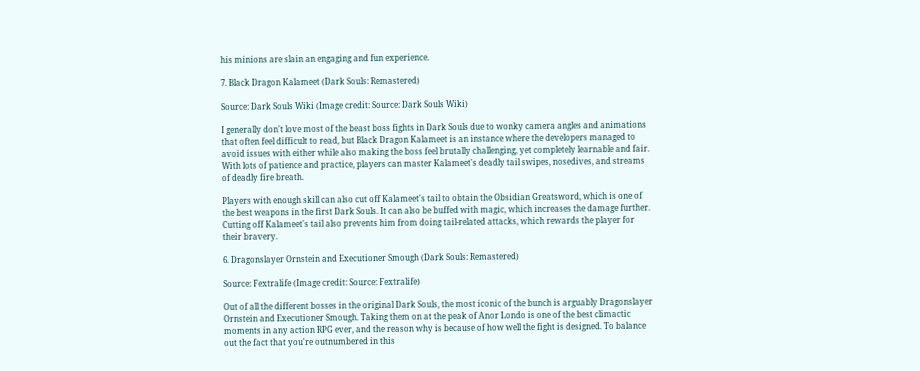his minions are slain an engaging and fun experience.

7. Black Dragon Kalameet (Dark Souls: Remastered)

Source: Dark Souls Wiki (Image credit: Source: Dark Souls Wiki)

I generally don't love most of the beast boss fights in Dark Souls due to wonky camera angles and animations that often feel difficult to read, but Black Dragon Kalameet is an instance where the developers managed to avoid issues with either while also making the boss feel brutally challenging, yet completely learnable and fair. With lots of patience and practice, players can master Kalameet's deadly tail swipes, nosedives, and streams of deadly fire breath.

Players with enough skill can also cut off Kalameet's tail to obtain the Obsidian Greatsword, which is one of the best weapons in the first Dark Souls. It can also be buffed with magic, which increases the damage further. Cutting off Kalameet's tail also prevents him from doing tail-related attacks, which rewards the player for their bravery.

6. Dragonslayer Ornstein and Executioner Smough (Dark Souls: Remastered)

Source: Fextralife (Image credit: Source: Fextralife)

Out of all the different bosses in the original Dark Souls, the most iconic of the bunch is arguably Dragonslayer Ornstein and Executioner Smough. Taking them on at the peak of Anor Londo is one of the best climactic moments in any action RPG ever, and the reason why is because of how well the fight is designed. To balance out the fact that you're outnumbered in this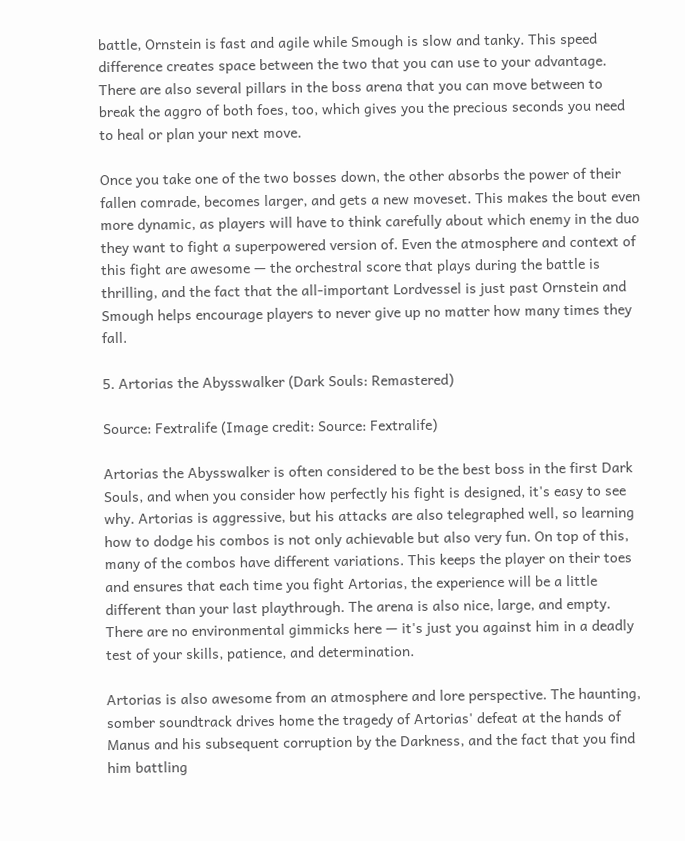battle, Ornstein is fast and agile while Smough is slow and tanky. This speed difference creates space between the two that you can use to your advantage. There are also several pillars in the boss arena that you can move between to break the aggro of both foes, too, which gives you the precious seconds you need to heal or plan your next move.

Once you take one of the two bosses down, the other absorbs the power of their fallen comrade, becomes larger, and gets a new moveset. This makes the bout even more dynamic, as players will have to think carefully about which enemy in the duo they want to fight a superpowered version of. Even the atmosphere and context of this fight are awesome — the orchestral score that plays during the battle is thrilling, and the fact that the all-important Lordvessel is just past Ornstein and Smough helps encourage players to never give up no matter how many times they fall.

5. Artorias the Abysswalker (Dark Souls: Remastered)

Source: Fextralife (Image credit: Source: Fextralife)

Artorias the Abysswalker is often considered to be the best boss in the first Dark Souls, and when you consider how perfectly his fight is designed, it's easy to see why. Artorias is aggressive, but his attacks are also telegraphed well, so learning how to dodge his combos is not only achievable but also very fun. On top of this, many of the combos have different variations. This keeps the player on their toes and ensures that each time you fight Artorias, the experience will be a little different than your last playthrough. The arena is also nice, large, and empty. There are no environmental gimmicks here — it's just you against him in a deadly test of your skills, patience, and determination.

Artorias is also awesome from an atmosphere and lore perspective. The haunting, somber soundtrack drives home the tragedy of Artorias' defeat at the hands of Manus and his subsequent corruption by the Darkness, and the fact that you find him battling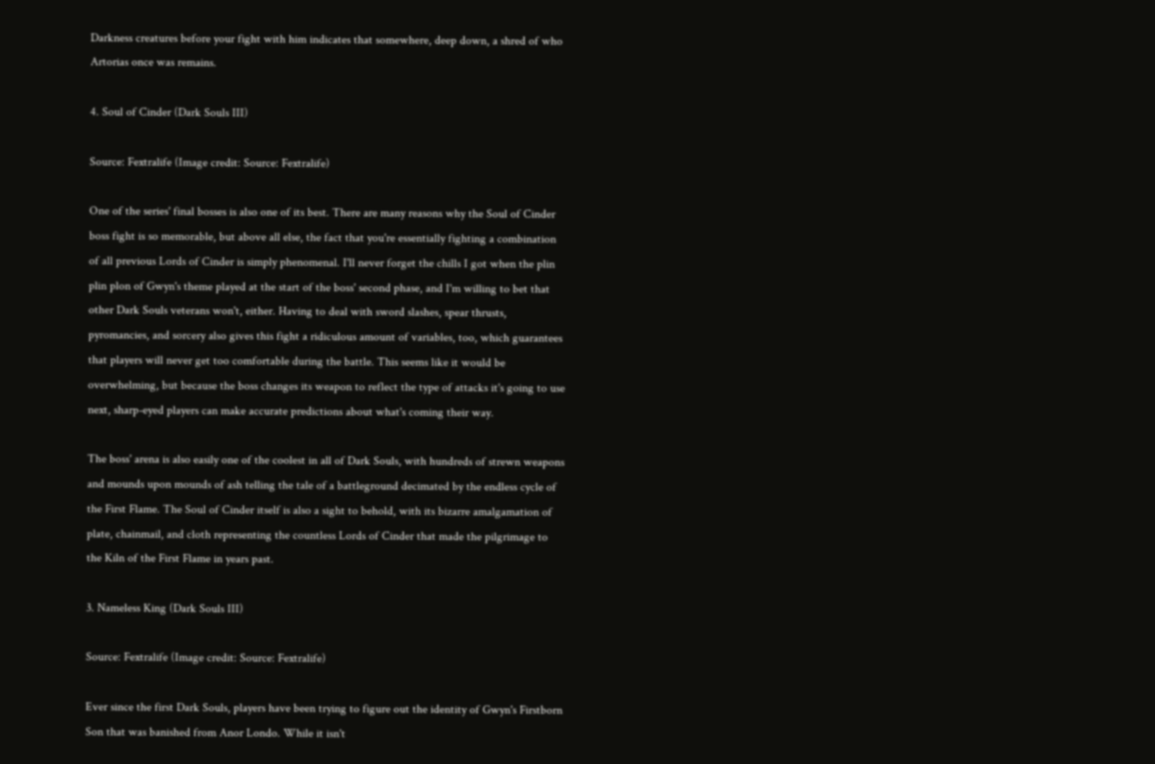Darkness creatures before your fight with him indicates that somewhere, deep down, a shred of who Artorias once was remains.

4. Soul of Cinder (Dark Souls III)

Source: Fextralife (Image credit: Source: Fextralife)

One of the series' final bosses is also one of its best. There are many reasons why the Soul of Cinder boss fight is so memorable, but above all else, the fact that you're essentially fighting a combination of all previous Lords of Cinder is simply phenomenal. I'll never forget the chills I got when the plin plin plon of Gwyn's theme played at the start of the boss' second phase, and I'm willing to bet that other Dark Souls veterans won't, either. Having to deal with sword slashes, spear thrusts, pyromancies, and sorcery also gives this fight a ridiculous amount of variables, too, which guarantees that players will never get too comfortable during the battle. This seems like it would be overwhelming, but because the boss changes its weapon to reflect the type of attacks it's going to use next, sharp-eyed players can make accurate predictions about what's coming their way.

The boss' arena is also easily one of the coolest in all of Dark Souls, with hundreds of strewn weapons and mounds upon mounds of ash telling the tale of a battleground decimated by the endless cycle of the First Flame. The Soul of Cinder itself is also a sight to behold, with its bizarre amalgamation of plate, chainmail, and cloth representing the countless Lords of Cinder that made the pilgrimage to the Kiln of the First Flame in years past.

3. Nameless King (Dark Souls III)

Source: Fextralife (Image credit: Source: Fextralife)

Ever since the first Dark Souls, players have been trying to figure out the identity of Gwyn's Firstborn Son that was banished from Anor Londo. While it isn't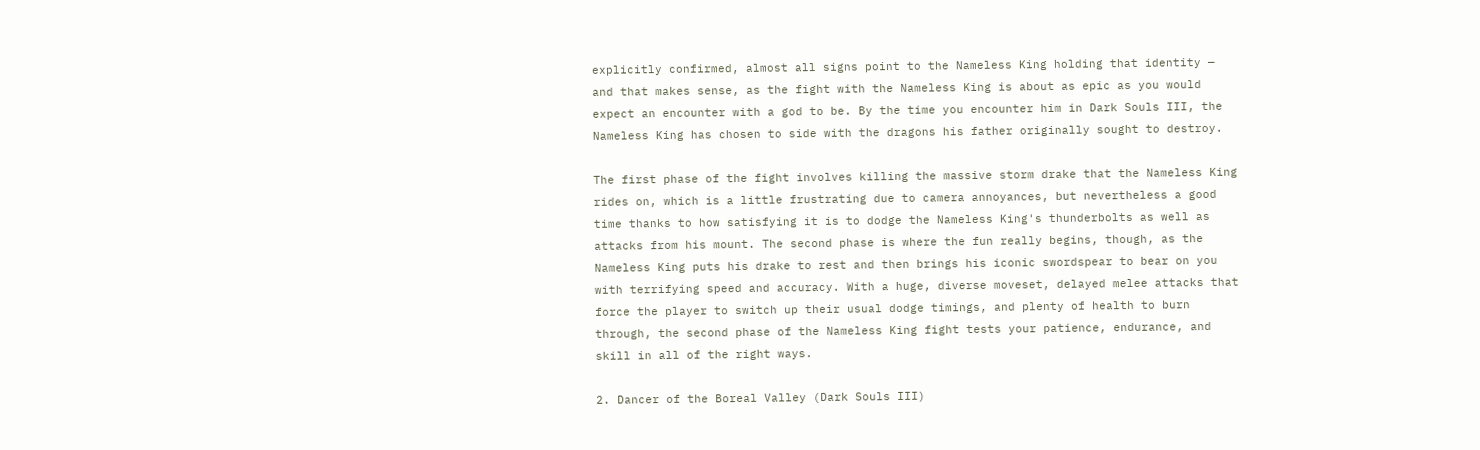explicitly confirmed, almost all signs point to the Nameless King holding that identity — and that makes sense, as the fight with the Nameless King is about as epic as you would expect an encounter with a god to be. By the time you encounter him in Dark Souls III, the Nameless King has chosen to side with the dragons his father originally sought to destroy.

The first phase of the fight involves killing the massive storm drake that the Nameless King rides on, which is a little frustrating due to camera annoyances, but nevertheless a good time thanks to how satisfying it is to dodge the Nameless King's thunderbolts as well as attacks from his mount. The second phase is where the fun really begins, though, as the Nameless King puts his drake to rest and then brings his iconic swordspear to bear on you with terrifying speed and accuracy. With a huge, diverse moveset, delayed melee attacks that force the player to switch up their usual dodge timings, and plenty of health to burn through, the second phase of the Nameless King fight tests your patience, endurance, and skill in all of the right ways.

2. Dancer of the Boreal Valley (Dark Souls III)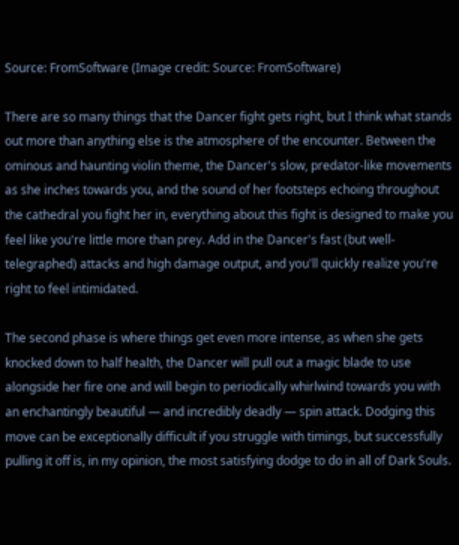Source: FromSoftware (Image credit: Source: FromSoftware)

There are so many things that the Dancer fight gets right, but I think what stands out more than anything else is the atmosphere of the encounter. Between the ominous and haunting violin theme, the Dancer's slow, predator-like movements as she inches towards you, and the sound of her footsteps echoing throughout the cathedral you fight her in, everything about this fight is designed to make you feel like you're little more than prey. Add in the Dancer's fast (but well-telegraphed) attacks and high damage output, and you'll quickly realize you're right to feel intimidated.

The second phase is where things get even more intense, as when she gets knocked down to half health, the Dancer will pull out a magic blade to use alongside her fire one and will begin to periodically whirlwind towards you with an enchantingly beautiful — and incredibly deadly — spin attack. Dodging this move can be exceptionally difficult if you struggle with timings, but successfully pulling it off is, in my opinion, the most satisfying dodge to do in all of Dark Souls.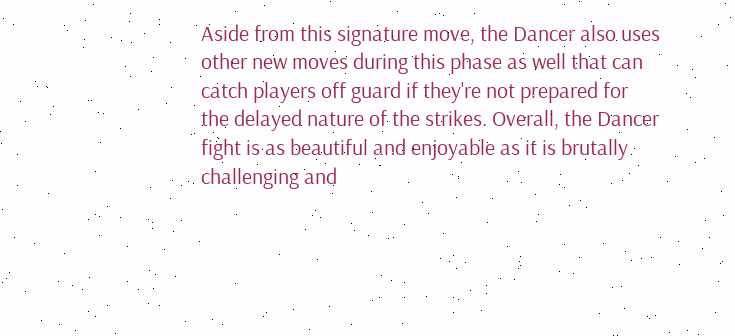Aside from this signature move, the Dancer also uses other new moves during this phase as well that can catch players off guard if they're not prepared for the delayed nature of the strikes. Overall, the Dancer fight is as beautiful and enjoyable as it is brutally challenging and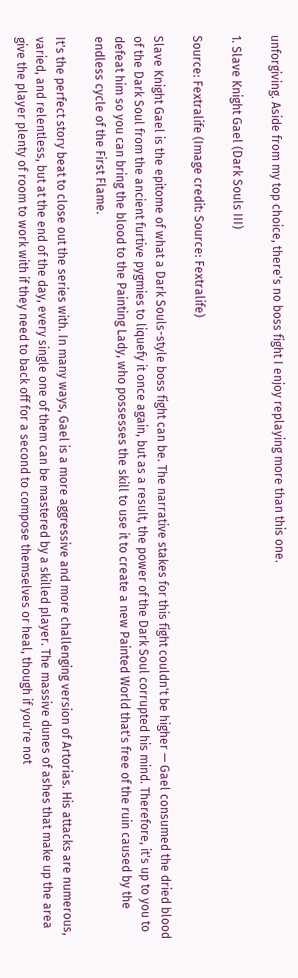unforgiving. Aside from my top choice, there's no boss fight I enjoy replaying more than this one.

1. Slave Knight Gael (Dark Souls III)

Source: Fextralife (Image credit: Source: Fextralife)

Slave Knight Gael is the epitome of what a Dark Souls-style boss fight can be. The narrative stakes for this fight couldn't be higher — Gael consumed the dried blood of the Dark Soul from the ancient furtive pygmies to liquefy it once again, but as a result, the power of the Dark Soul corrupted his mind. Therefore, it's up to you to defeat him so you can bring the blood to the Painting Lady, who possesses the skill to use it to create a new Painted World that's free of the ruin caused by the endless cycle of the First Flame.

It's the perfect story beat to close out the series with. In many ways, Gael is a more aggressive and more challenging version of Artorias. His attacks are numerous, varied, and relentless, but at the end of the day, every single one of them can be mastered by a skilled player. The massive dunes of ashes that make up the area give the player plenty of room to work with if they need to back off for a second to compose themselves or heal, though if you're not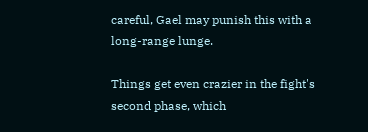careful, Gael may punish this with a long-range lunge.

Things get even crazier in the fight's second phase, which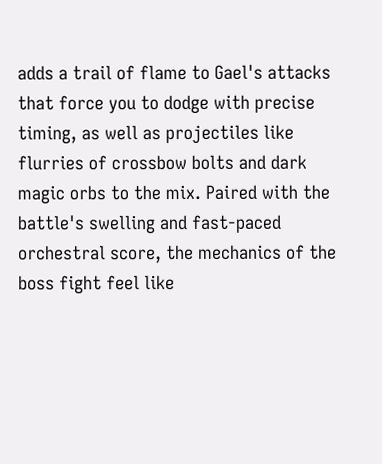adds a trail of flame to Gael's attacks that force you to dodge with precise timing, as well as projectiles like flurries of crossbow bolts and dark magic orbs to the mix. Paired with the battle's swelling and fast-paced orchestral score, the mechanics of the boss fight feel like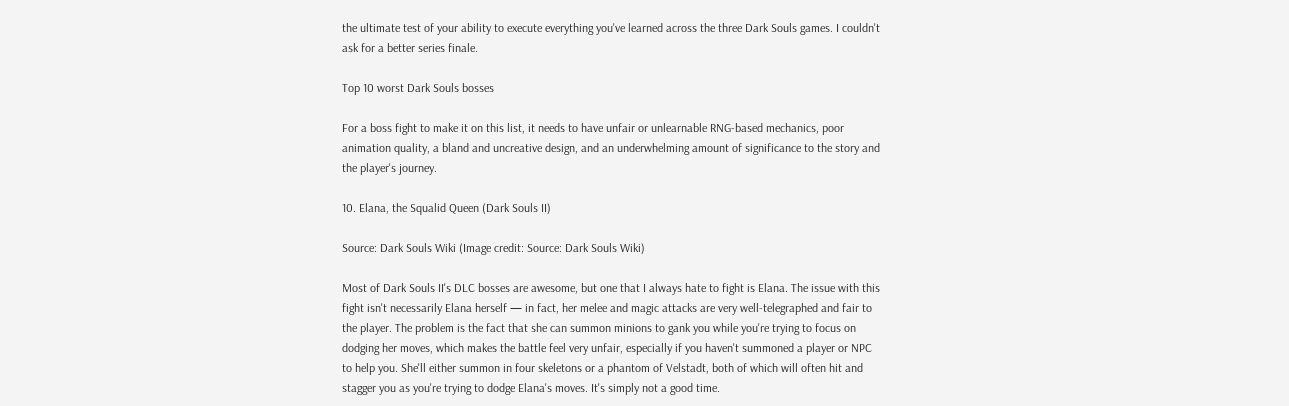the ultimate test of your ability to execute everything you've learned across the three Dark Souls games. I couldn't ask for a better series finale.

Top 10 worst Dark Souls bosses

For a boss fight to make it on this list, it needs to have unfair or unlearnable RNG-based mechanics, poor animation quality, a bland and uncreative design, and an underwhelming amount of significance to the story and the player's journey.

10. Elana, the Squalid Queen (Dark Souls II)

Source: Dark Souls Wiki (Image credit: Source: Dark Souls Wiki)

Most of Dark Souls II's DLC bosses are awesome, but one that I always hate to fight is Elana. The issue with this fight isn't necessarily Elana herself — in fact, her melee and magic attacks are very well-telegraphed and fair to the player. The problem is the fact that she can summon minions to gank you while you're trying to focus on dodging her moves, which makes the battle feel very unfair, especially if you haven't summoned a player or NPC to help you. She'll either summon in four skeletons or a phantom of Velstadt, both of which will often hit and stagger you as you're trying to dodge Elana's moves. It's simply not a good time.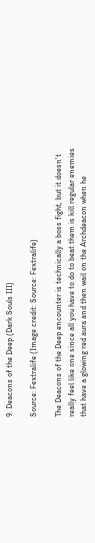9. Deacons of the Deep (Dark Souls III)

Source: Fextralife (Image credit: Source: Fextralife)

The Deacons of the Deep encounter is technically a boss fight, but it doesn't really feel like one since all you have to do to beat them is kill regular enemies that have a glowing red aura and then wail on the Archdeacon when he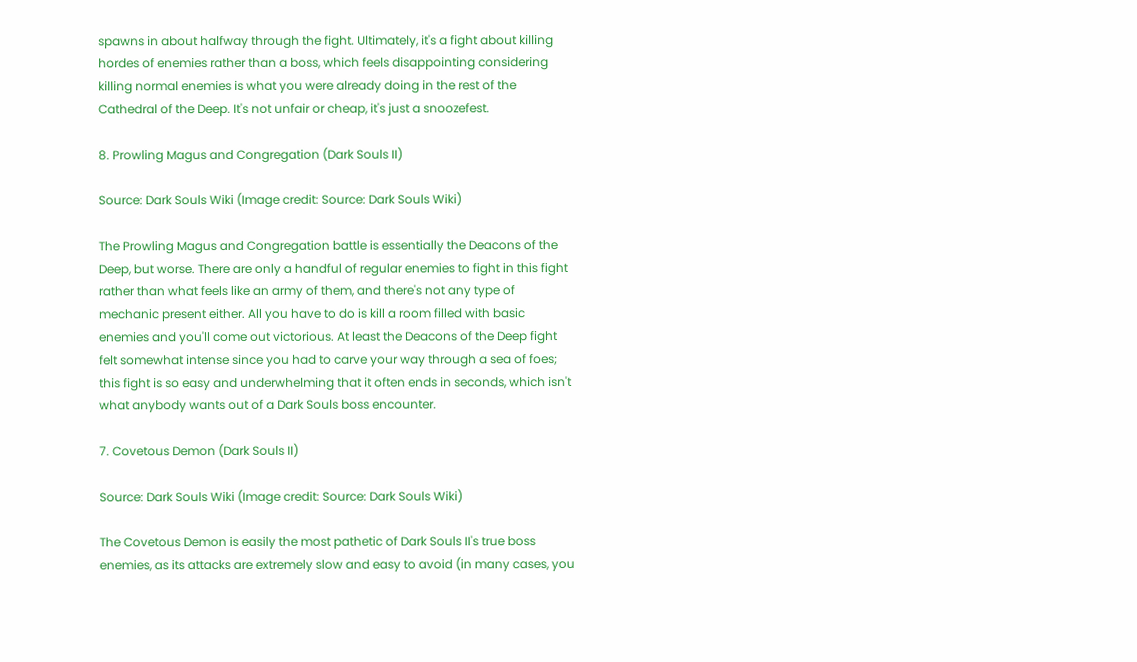spawns in about halfway through the fight. Ultimately, it's a fight about killing hordes of enemies rather than a boss, which feels disappointing considering killing normal enemies is what you were already doing in the rest of the Cathedral of the Deep. It's not unfair or cheap, it's just a snoozefest.

8. Prowling Magus and Congregation (Dark Souls II)

Source: Dark Souls Wiki (Image credit: Source: Dark Souls Wiki)

The Prowling Magus and Congregation battle is essentially the Deacons of the Deep, but worse. There are only a handful of regular enemies to fight in this fight rather than what feels like an army of them, and there's not any type of mechanic present either. All you have to do is kill a room filled with basic enemies and you'll come out victorious. At least the Deacons of the Deep fight felt somewhat intense since you had to carve your way through a sea of foes; this fight is so easy and underwhelming that it often ends in seconds, which isn't what anybody wants out of a Dark Souls boss encounter.

7. Covetous Demon (Dark Souls II)

Source: Dark Souls Wiki (Image credit: Source: Dark Souls Wiki)

The Covetous Demon is easily the most pathetic of Dark Souls II's true boss enemies, as its attacks are extremely slow and easy to avoid (in many cases, you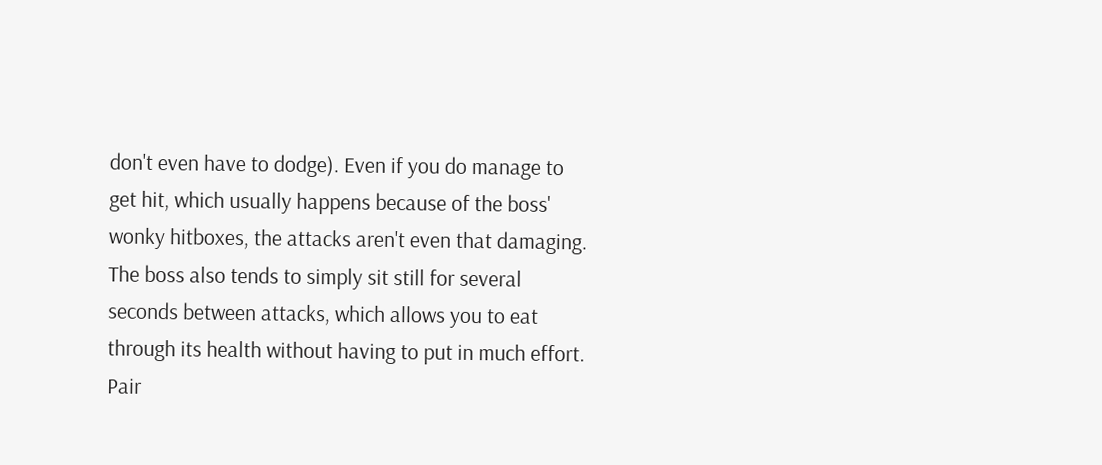don't even have to dodge). Even if you do manage to get hit, which usually happens because of the boss' wonky hitboxes, the attacks aren't even that damaging. The boss also tends to simply sit still for several seconds between attacks, which allows you to eat through its health without having to put in much effort. Pair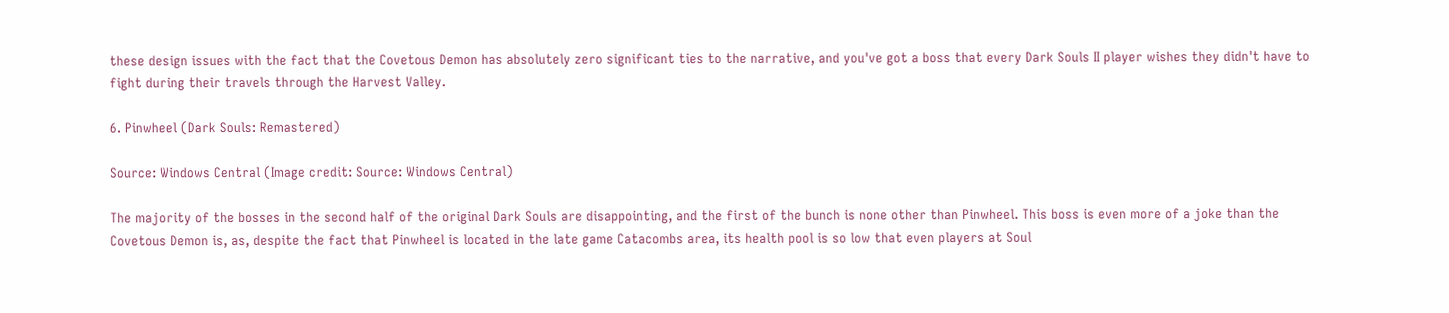these design issues with the fact that the Covetous Demon has absolutely zero significant ties to the narrative, and you've got a boss that every Dark Souls II player wishes they didn't have to fight during their travels through the Harvest Valley.

6. Pinwheel (Dark Souls: Remastered)

Source: Windows Central (Image credit: Source: Windows Central)

The majority of the bosses in the second half of the original Dark Souls are disappointing, and the first of the bunch is none other than Pinwheel. This boss is even more of a joke than the Covetous Demon is, as, despite the fact that Pinwheel is located in the late game Catacombs area, its health pool is so low that even players at Soul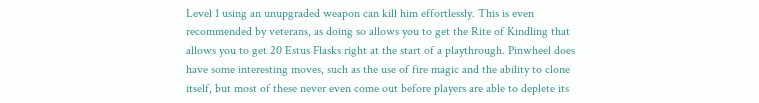Level 1 using an unupgraded weapon can kill him effortlessly. This is even recommended by veterans, as doing so allows you to get the Rite of Kindling that allows you to get 20 Estus Flasks right at the start of a playthrough. Pinwheel does have some interesting moves, such as the use of fire magic and the ability to clone itself, but most of these never even come out before players are able to deplete its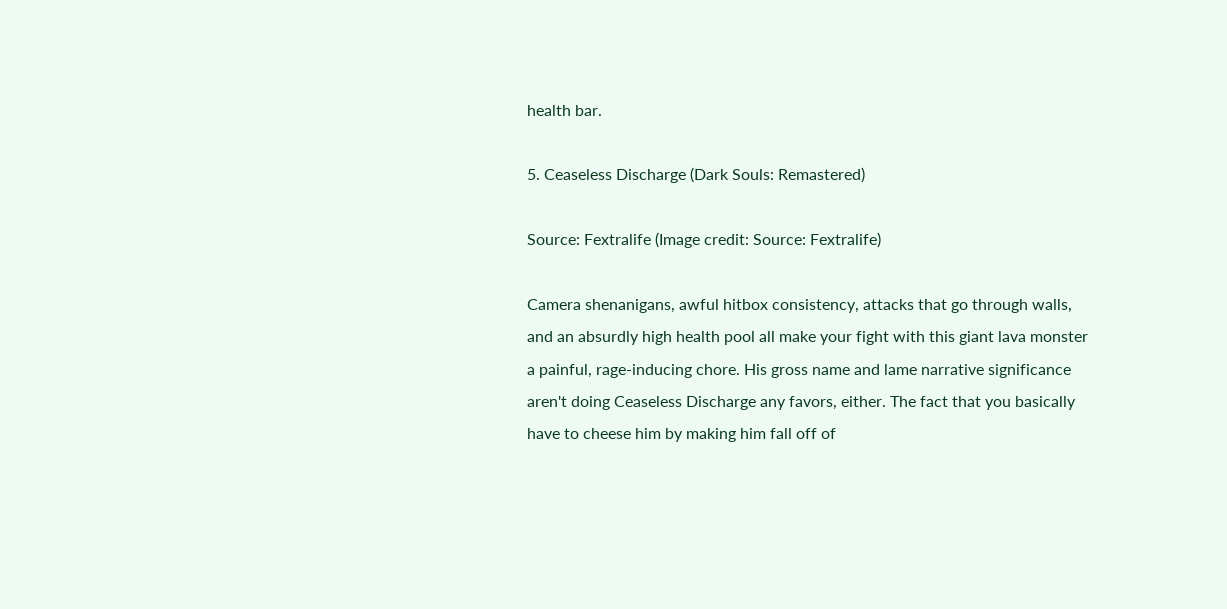health bar.

5. Ceaseless Discharge (Dark Souls: Remastered)

Source: Fextralife (Image credit: Source: Fextralife)

Camera shenanigans, awful hitbox consistency, attacks that go through walls, and an absurdly high health pool all make your fight with this giant lava monster a painful, rage-inducing chore. His gross name and lame narrative significance aren't doing Ceaseless Discharge any favors, either. The fact that you basically have to cheese him by making him fall off of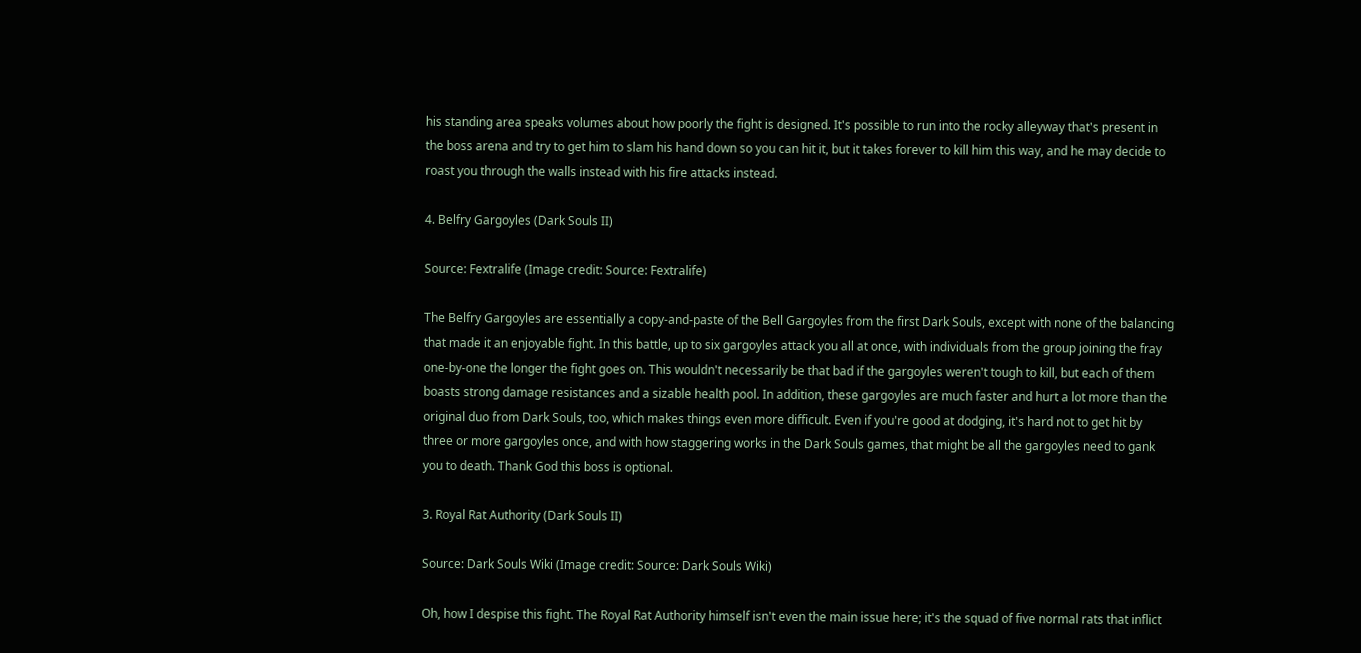his standing area speaks volumes about how poorly the fight is designed. It's possible to run into the rocky alleyway that's present in the boss arena and try to get him to slam his hand down so you can hit it, but it takes forever to kill him this way, and he may decide to roast you through the walls instead with his fire attacks instead.

4. Belfry Gargoyles (Dark Souls II)

Source: Fextralife (Image credit: Source: Fextralife)

The Belfry Gargoyles are essentially a copy-and-paste of the Bell Gargoyles from the first Dark Souls, except with none of the balancing that made it an enjoyable fight. In this battle, up to six gargoyles attack you all at once, with individuals from the group joining the fray one-by-one the longer the fight goes on. This wouldn't necessarily be that bad if the gargoyles weren't tough to kill, but each of them boasts strong damage resistances and a sizable health pool. In addition, these gargoyles are much faster and hurt a lot more than the original duo from Dark Souls, too, which makes things even more difficult. Even if you're good at dodging, it's hard not to get hit by three or more gargoyles once, and with how staggering works in the Dark Souls games, that might be all the gargoyles need to gank you to death. Thank God this boss is optional.

3. Royal Rat Authority (Dark Souls II)

Source: Dark Souls Wiki (Image credit: Source: Dark Souls Wiki)

Oh, how I despise this fight. The Royal Rat Authority himself isn't even the main issue here; it's the squad of five normal rats that inflict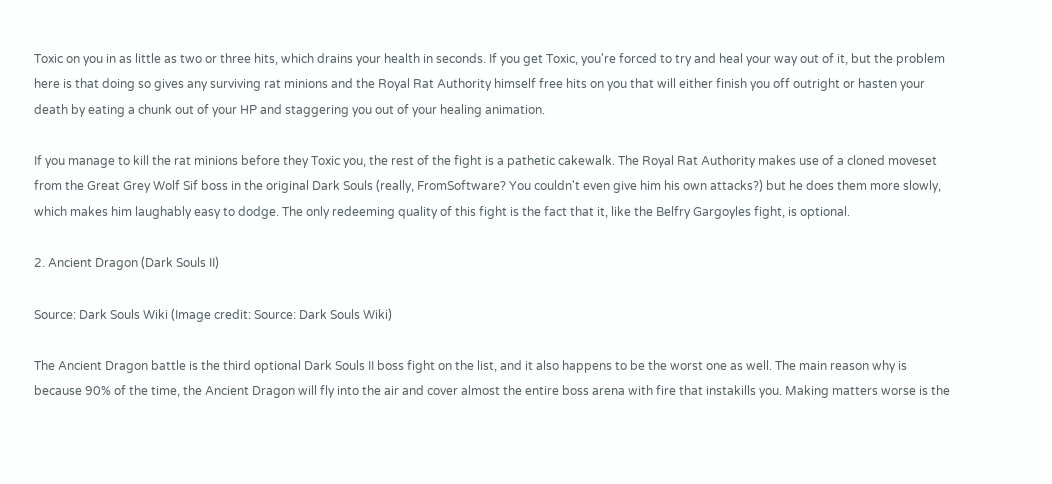Toxic on you in as little as two or three hits, which drains your health in seconds. If you get Toxic, you're forced to try and heal your way out of it, but the problem here is that doing so gives any surviving rat minions and the Royal Rat Authority himself free hits on you that will either finish you off outright or hasten your death by eating a chunk out of your HP and staggering you out of your healing animation.

If you manage to kill the rat minions before they Toxic you, the rest of the fight is a pathetic cakewalk. The Royal Rat Authority makes use of a cloned moveset from the Great Grey Wolf Sif boss in the original Dark Souls (really, FromSoftware? You couldn't even give him his own attacks?) but he does them more slowly, which makes him laughably easy to dodge. The only redeeming quality of this fight is the fact that it, like the Belfry Gargoyles fight, is optional.

2. Ancient Dragon (Dark Souls II)

Source: Dark Souls Wiki (Image credit: Source: Dark Souls Wiki)

The Ancient Dragon battle is the third optional Dark Souls II boss fight on the list, and it also happens to be the worst one as well. The main reason why is because 90% of the time, the Ancient Dragon will fly into the air and cover almost the entire boss arena with fire that instakills you. Making matters worse is the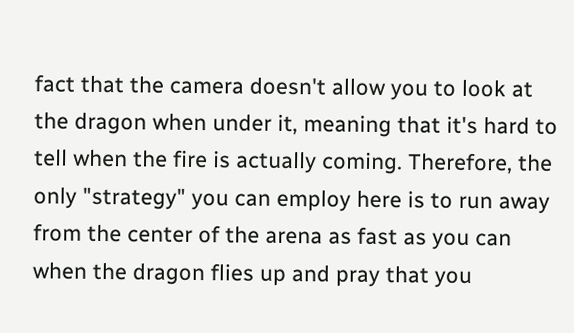fact that the camera doesn't allow you to look at the dragon when under it, meaning that it's hard to tell when the fire is actually coming. Therefore, the only "strategy" you can employ here is to run away from the center of the arena as fast as you can when the dragon flies up and pray that you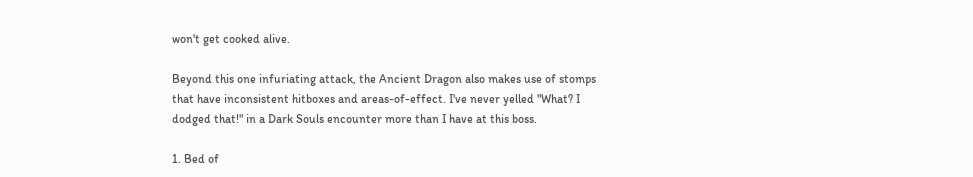won't get cooked alive.

Beyond this one infuriating attack, the Ancient Dragon also makes use of stomps that have inconsistent hitboxes and areas-of-effect. I've never yelled "What? I dodged that!" in a Dark Souls encounter more than I have at this boss.

1. Bed of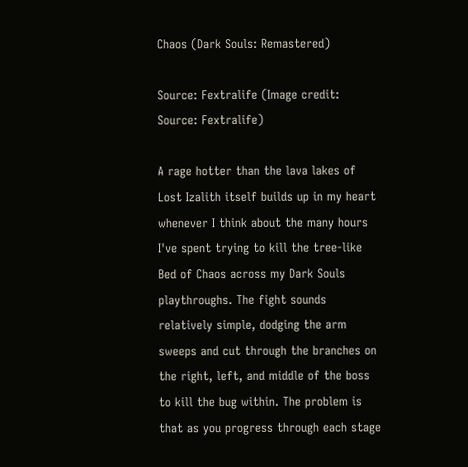Chaos (Dark Souls: Remastered)

Source: Fextralife (Image credit: Source: Fextralife)

A rage hotter than the lava lakes of Lost Izalith itself builds up in my heart whenever I think about the many hours I've spent trying to kill the tree-like Bed of Chaos across my Dark Souls playthroughs. The fight sounds relatively simple, dodging the arm sweeps and cut through the branches on the right, left, and middle of the boss to kill the bug within. The problem is that as you progress through each stage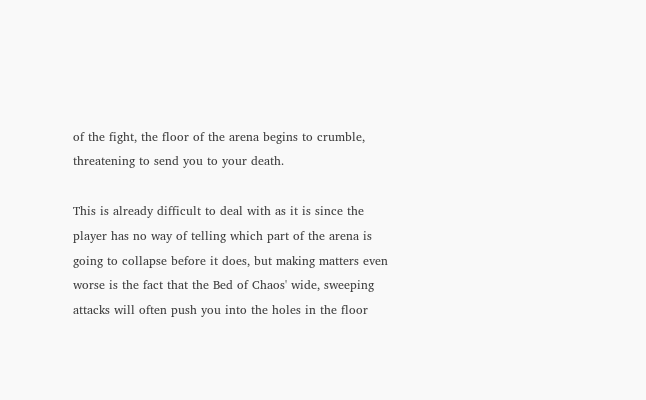of the fight, the floor of the arena begins to crumble, threatening to send you to your death.

This is already difficult to deal with as it is since the player has no way of telling which part of the arena is going to collapse before it does, but making matters even worse is the fact that the Bed of Chaos' wide, sweeping attacks will often push you into the holes in the floor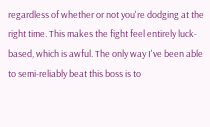regardless of whether or not you're dodging at the right time. This makes the fight feel entirely luck-based, which is awful. The only way I've been able to semi-reliably beat this boss is to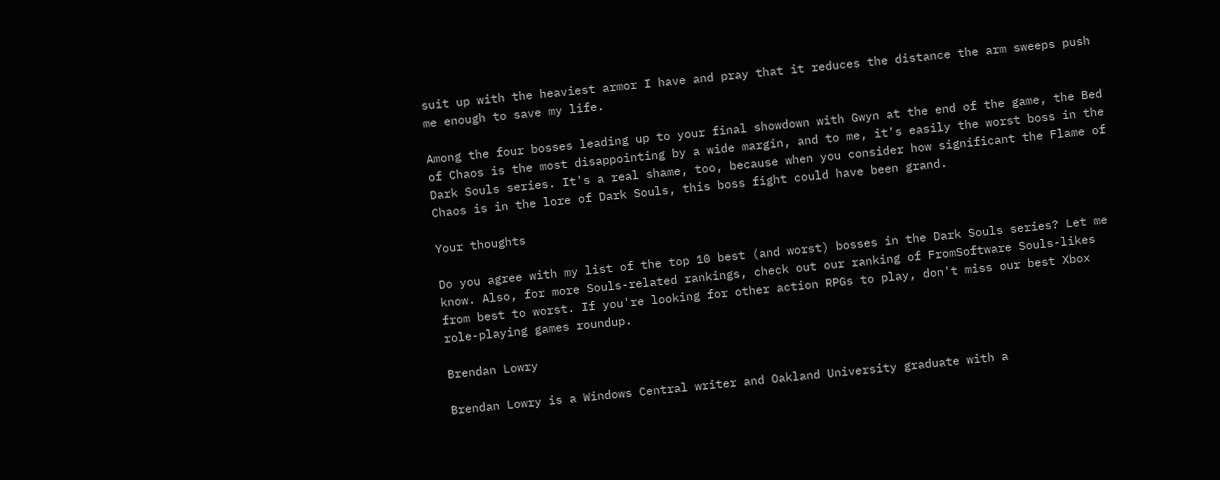suit up with the heaviest armor I have and pray that it reduces the distance the arm sweeps push me enough to save my life.

Among the four bosses leading up to your final showdown with Gwyn at the end of the game, the Bed of Chaos is the most disappointing by a wide margin, and to me, it's easily the worst boss in the Dark Souls series. It's a real shame, too, because when you consider how significant the Flame of Chaos is in the lore of Dark Souls, this boss fight could have been grand.

Your thoughts

Do you agree with my list of the top 10 best (and worst) bosses in the Dark Souls series? Let me know. Also, for more Souls-related rankings, check out our ranking of FromSoftware Souls-likes from best to worst. If you're looking for other action RPGs to play, don't miss our best Xbox role-playing games roundup.

Brendan Lowry

Brendan Lowry is a Windows Central writer and Oakland University graduate with a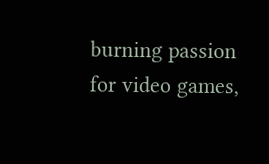burning passion for video games,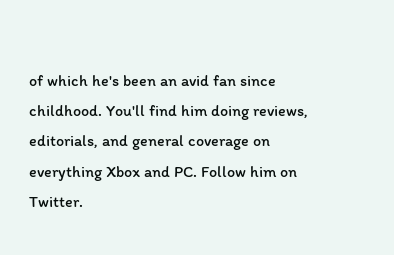of which he's been an avid fan since childhood. You'll find him doing reviews, editorials, and general coverage on everything Xbox and PC. Follow him on Twitter.